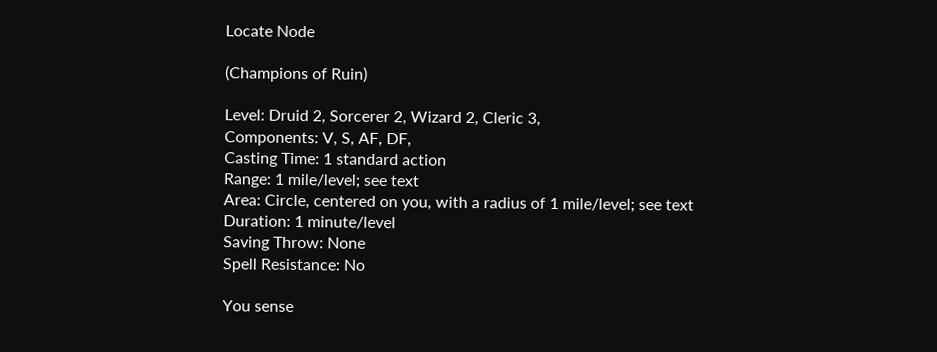Locate Node

(Champions of Ruin)

Level: Druid 2, Sorcerer 2, Wizard 2, Cleric 3,
Components: V, S, AF, DF,
Casting Time: 1 standard action
Range: 1 mile/level; see text
Area: Circle, centered on you, with a radius of 1 mile/level; see text
Duration: 1 minute/level
Saving Throw: None
Spell Resistance: No

You sense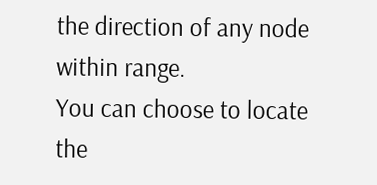the direction of any node within range.
You can choose to locate the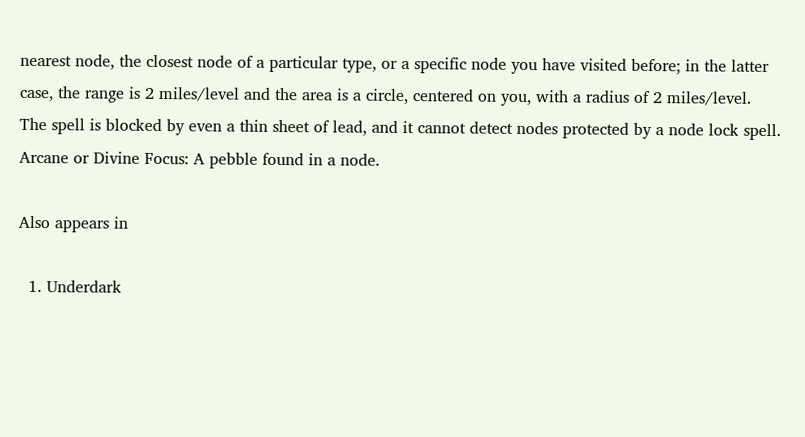nearest node, the closest node of a particular type, or a specific node you have visited before; in the latter case, the range is 2 miles/level and the area is a circle, centered on you, with a radius of 2 miles/level.
The spell is blocked by even a thin sheet of lead, and it cannot detect nodes protected by a node lock spell.
Arcane or Divine Focus: A pebble found in a node.

Also appears in

  1. Underdark